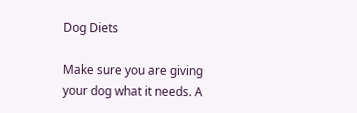Dog Diets

Make sure you are giving your dog what it needs. A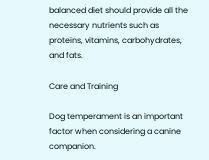balanced diet should provide all the necessary nutrients such as proteins, vitamins, carbohydrates, and fats.

Care and Training

Dog temperament is an important factor when considering a canine companion.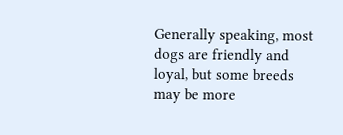Generally speaking, most dogs are friendly and loyal, but some breeds may be more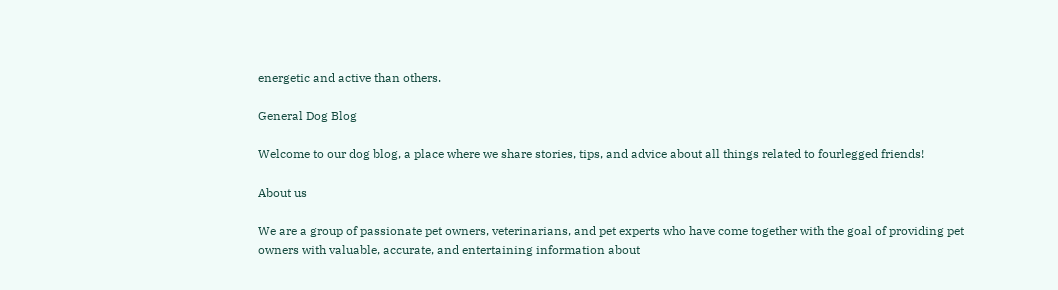energetic and active than others.

General Dog Blog

Welcome to our dog blog, a place where we share stories, tips, and advice about all things related to fourlegged friends!

About us

We are a group of passionate pet owners, veterinarians, and pet experts who have come together with the goal of providing pet owners with valuable, accurate, and entertaining information about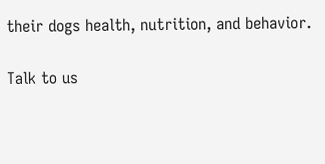their dogs health, nutrition, and behavior.

Talk to us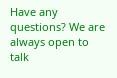Have any questions? We are always open to talk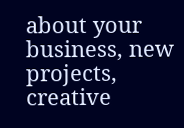about your business, new projects, creative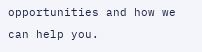opportunities and how we can help you.